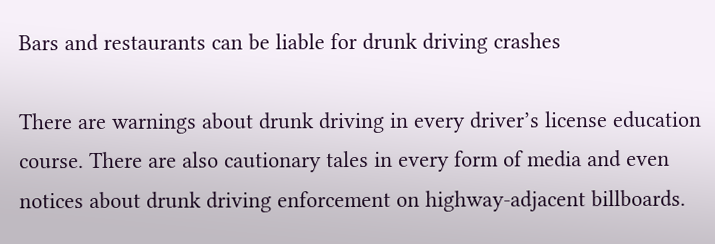Bars and restaurants can be liable for drunk driving crashes

There are warnings about drunk driving in every driver’s license education course. There are also cautionary tales in every form of media and even notices about drunk driving enforcement on highway-adjacent billboards.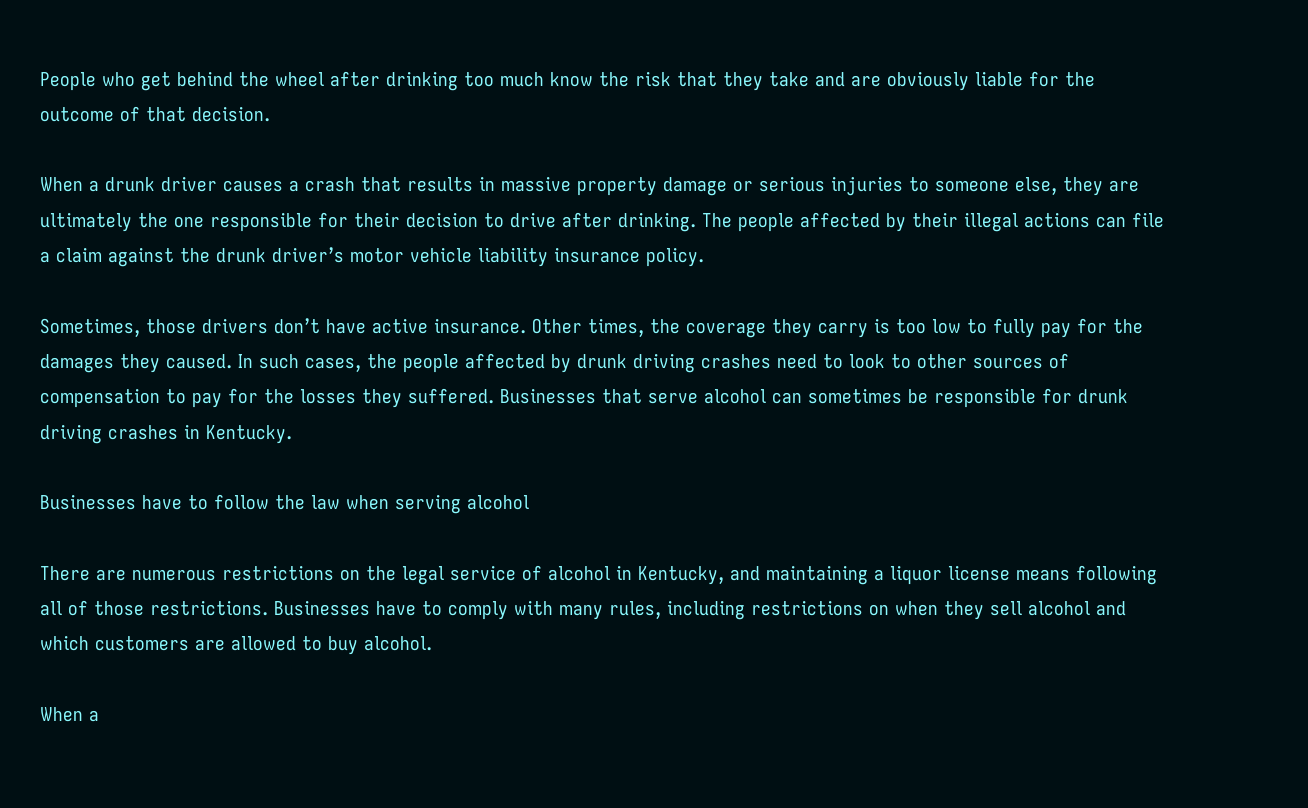People who get behind the wheel after drinking too much know the risk that they take and are obviously liable for the outcome of that decision.

When a drunk driver causes a crash that results in massive property damage or serious injuries to someone else, they are ultimately the one responsible for their decision to drive after drinking. The people affected by their illegal actions can file a claim against the drunk driver’s motor vehicle liability insurance policy.

Sometimes, those drivers don’t have active insurance. Other times, the coverage they carry is too low to fully pay for the damages they caused. In such cases, the people affected by drunk driving crashes need to look to other sources of compensation to pay for the losses they suffered. Businesses that serve alcohol can sometimes be responsible for drunk driving crashes in Kentucky.

Businesses have to follow the law when serving alcohol

There are numerous restrictions on the legal service of alcohol in Kentucky, and maintaining a liquor license means following all of those restrictions. Businesses have to comply with many rules, including restrictions on when they sell alcohol and which customers are allowed to buy alcohol.

When a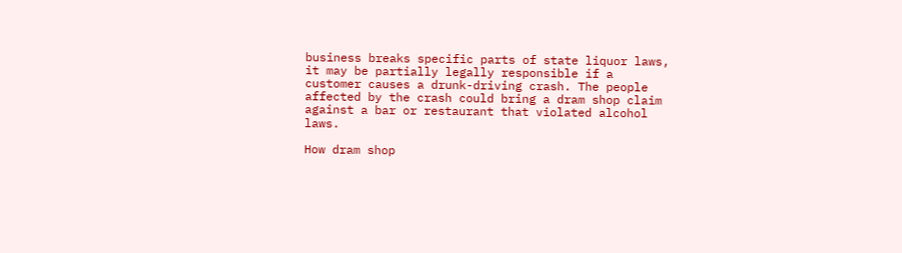business breaks specific parts of state liquor laws, it may be partially legally responsible if a customer causes a drunk-driving crash. The people affected by the crash could bring a dram shop claim against a bar or restaurant that violated alcohol laws.

How dram shop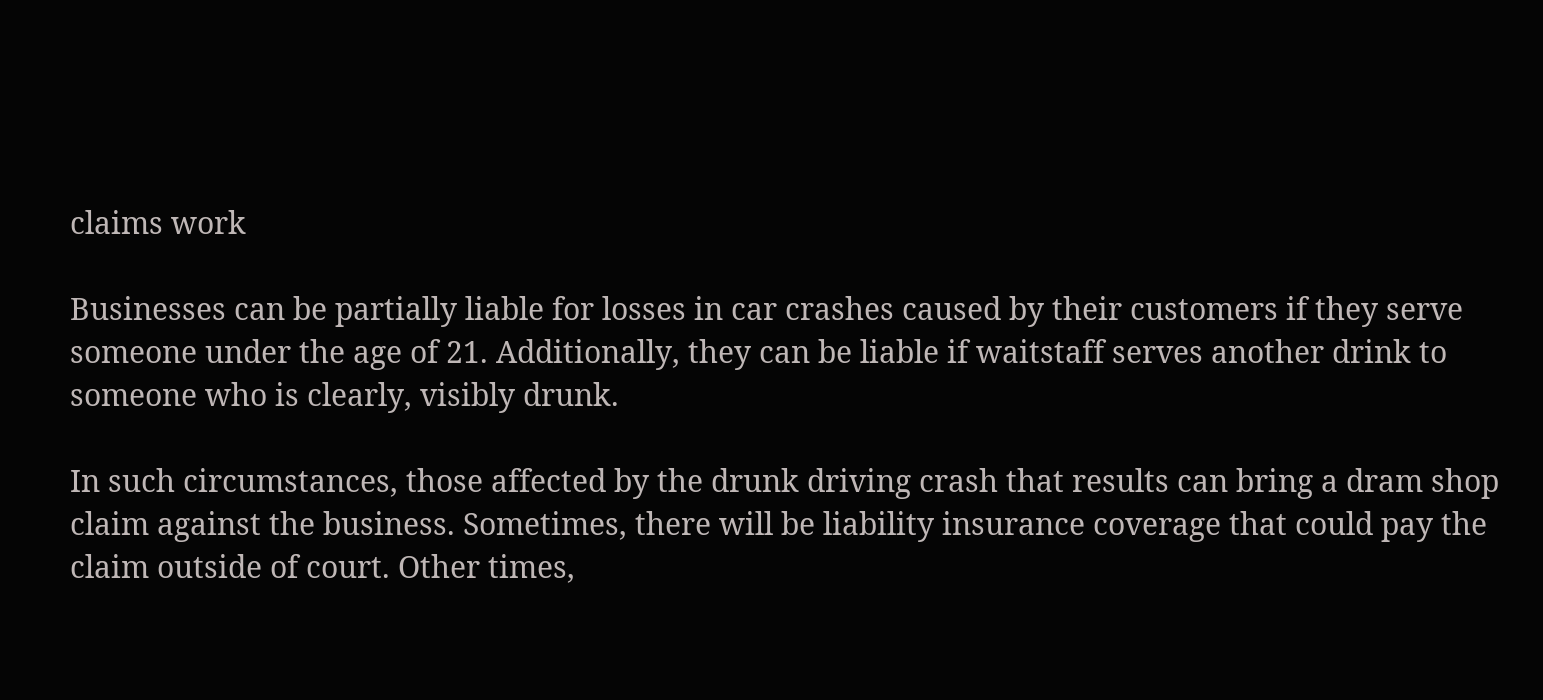claims work

Businesses can be partially liable for losses in car crashes caused by their customers if they serve someone under the age of 21. Additionally, they can be liable if waitstaff serves another drink to someone who is clearly, visibly drunk.

In such circumstances, those affected by the drunk driving crash that results can bring a dram shop claim against the business. Sometimes, there will be liability insurance coverage that could pay the claim outside of court. Other times,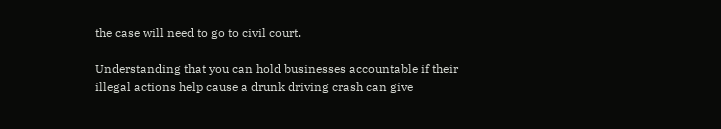the case will need to go to civil court.

Understanding that you can hold businesses accountable if their illegal actions help cause a drunk driving crash can give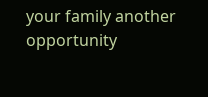your family another opportunity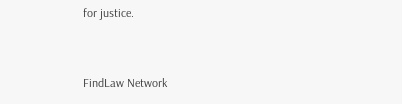for justice.


FindLaw Network